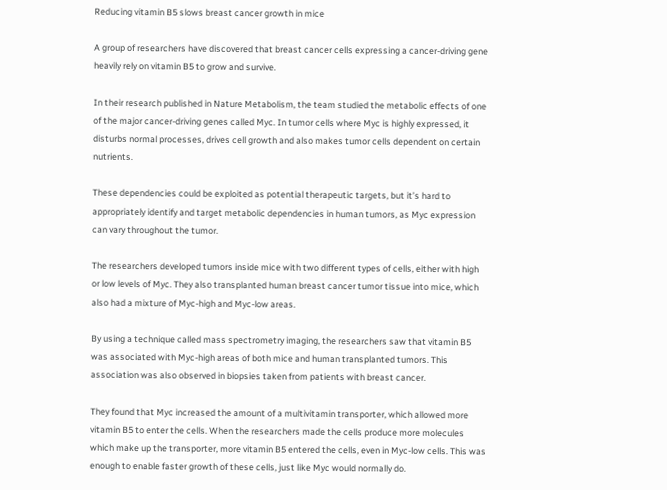Reducing vitamin B5 slows breast cancer growth in mice

A group of researchers have discovered that breast cancer cells expressing a cancer-driving gene heavily rely on vitamin B5 to grow and survive.

In their research published in Nature Metabolism, the team studied the metabolic effects of one of the major cancer-driving genes called Myc. In tumor cells where Myc is highly expressed, it disturbs normal processes, drives cell growth and also makes tumor cells dependent on certain nutrients.

These dependencies could be exploited as potential therapeutic targets, but it’s hard to appropriately identify and target metabolic dependencies in human tumors, as Myc expression can vary throughout the tumor.

The researchers developed tumors inside mice with two different types of cells, either with high or low levels of Myc. They also transplanted human breast cancer tumor tissue into mice, which also had a mixture of Myc-high and Myc-low areas.

By using a technique called mass spectrometry imaging, the researchers saw that vitamin B5 was associated with Myc-high areas of both mice and human transplanted tumors. This association was also observed in biopsies taken from patients with breast cancer.

They found that Myc increased the amount of a multivitamin transporter, which allowed more vitamin B5 to enter the cells. When the researchers made the cells produce more molecules which make up the transporter, more vitamin B5 entered the cells, even in Myc-low cells. This was enough to enable faster growth of these cells, just like Myc would normally do.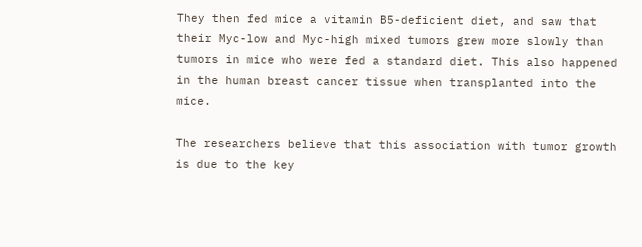They then fed mice a vitamin B5-deficient diet, and saw that their Myc-low and Myc-high mixed tumors grew more slowly than tumors in mice who were fed a standard diet. This also happened in the human breast cancer tissue when transplanted into the mice.

The researchers believe that this association with tumor growth is due to the key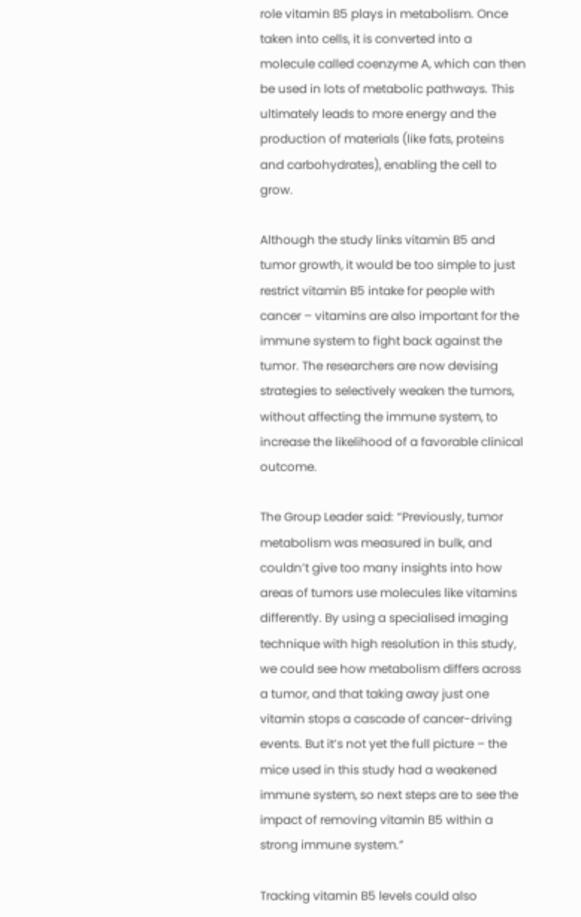role vitamin B5 plays in metabolism. Once taken into cells, it is converted into a molecule called coenzyme A, which can then be used in lots of metabolic pathways. This ultimately leads to more energy and the production of materials (like fats, proteins and carbohydrates), enabling the cell to grow.

Although the study links vitamin B5 and tumor growth, it would be too simple to just restrict vitamin B5 intake for people with cancer – vitamins are also important for the immune system to fight back against the tumor. The researchers are now devising strategies to selectively weaken the tumors, without affecting the immune system, to increase the likelihood of a favorable clinical outcome.

The Group Leader said: “Previously, tumor metabolism was measured in bulk, and couldn’t give too many insights into how areas of tumors use molecules like vitamins differently. By using a specialised imaging technique with high resolution in this study, we could see how metabolism differs across a tumor, and that taking away just one vitamin stops a cascade of cancer-driving events. But it’s not yet the full picture – the mice used in this study had a weakened immune system, so next steps are to see the impact of removing vitamin B5 within a strong immune system.”

Tracking vitamin B5 levels could also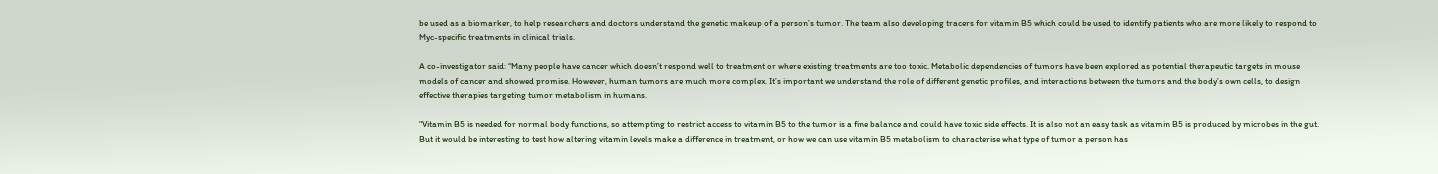be used as a biomarker, to help researchers and doctors understand the genetic makeup of a person’s tumor. The team also developing tracers for vitamin B5 which could be used to identify patients who are more likely to respond to Myc-specific treatments in clinical trials.

A co-investigator said: “Many people have cancer which doesn’t respond well to treatment or where existing treatments are too toxic. Metabolic dependencies of tumors have been explored as potential therapeutic targets in mouse models of cancer and showed promise. However, human tumors are much more complex. It’s important we understand the role of different genetic profiles, and interactions between the tumors and the body’s own cells, to design effective therapies targeting tumor metabolism in humans.

“Vitamin B5 is needed for normal body functions, so attempting to restrict access to vitamin B5 to the tumor is a fine balance and could have toxic side effects. It is also not an easy task as vitamin B5 is produced by microbes in the gut. But it would be interesting to test how altering vitamin levels make a difference in treatment, or how we can use vitamin B5 metabolism to characterise what type of tumor a person has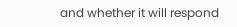and whether it will respond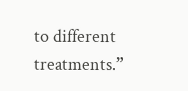to different treatments.”